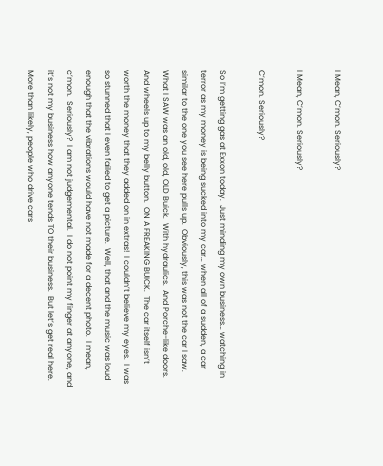I Mean, C’mon. Seriously?

I Mean, C’mon. Seriously?

C’mon. Seriously?

So I’m getting gas at Exxon today.  Just minding my own business… watching in terror as my money is being sucked into my car… when all of a sudden, a car similar to the one you see here pulls up.  Obviously, this was not the car I saw.  What I SAW was an old, old, OLD Buick.  With hydraulics.  And Porche-like doors.  And wheels up to my belly button.  ON A FREAKING BUICK.  The car itself isn’t worth the money that they added on in extras!  I couldn’t believe my eyes.  I was so stunned that I even failed to get a picture.  Well, that and the music was loud enough that the vibrations would have not made for a decent photo.  I mean, c’mon.  Seriously?  I am not judgemental.  I do not point my finger at anyone, and it’s not my business how anyone tends TO their business.  But let’s get real here.  More than likely, people who drive cars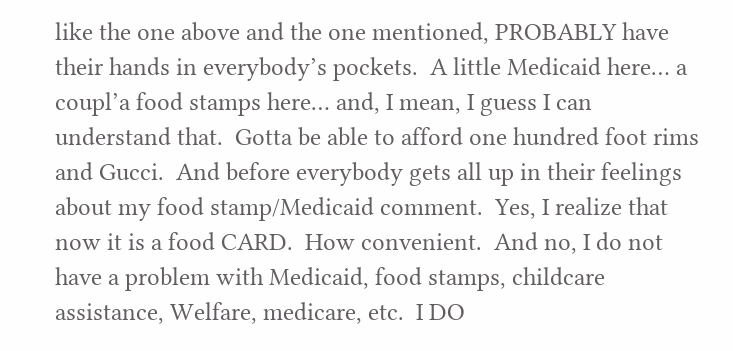like the one above and the one mentioned, PROBABLY have their hands in everybody’s pockets.  A little Medicaid here… a coupl’a food stamps here… and, I mean, I guess I can understand that.  Gotta be able to afford one hundred foot rims and Gucci.  And before everybody gets all up in their feelings about my food stamp/Medicaid comment.  Yes, I realize that now it is a food CARD.  How convenient.  And no, I do not have a problem with Medicaid, food stamps, childcare assistance, Welfare, medicare, etc.  I DO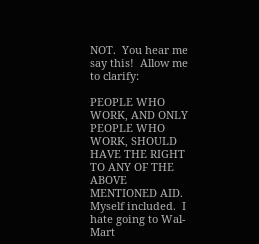NOT.  You hear me say this!  Allow me to clarify:

PEOPLE WHO WORK, AND ONLY PEOPLE WHO WORK, SHOULD HAVE THE RIGHT TO ANY OF THE ABOVE MENTIONED AID.  Myself included.  I hate going to Wal-Mart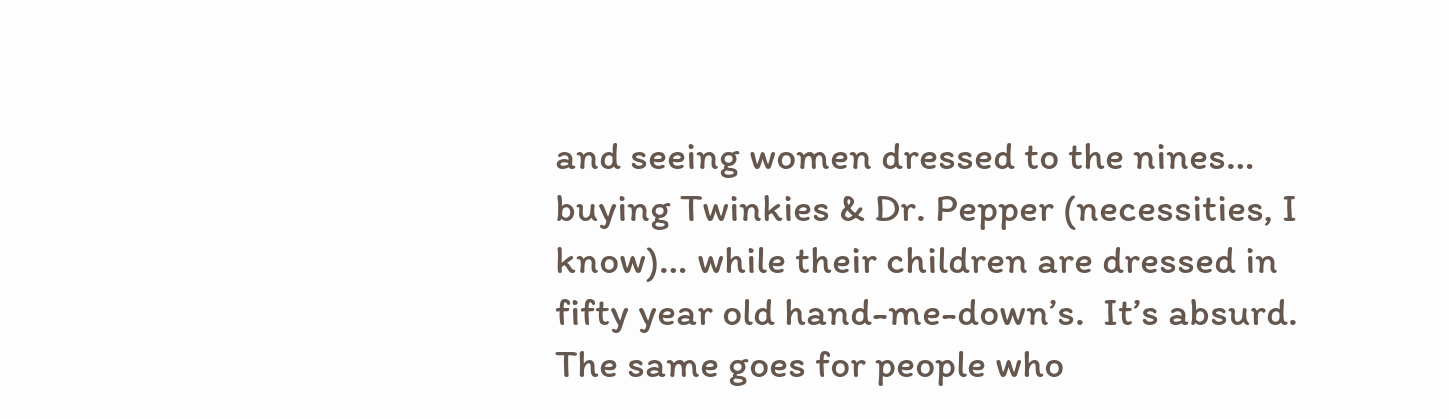and seeing women dressed to the nines… buying Twinkies & Dr. Pepper (necessities, I know)… while their children are dressed in fifty year old hand-me-down’s.  It’s absurd.  The same goes for people who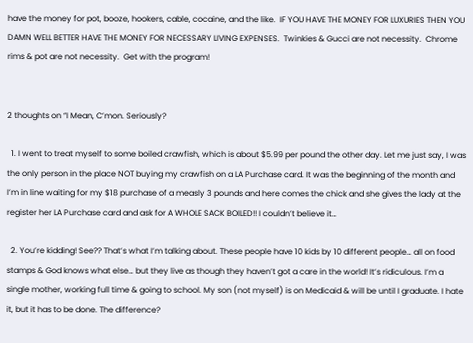have the money for pot, booze, hookers, cable, cocaine, and the like.  IF YOU HAVE THE MONEY FOR LUXURIES THEN YOU DAMN WELL BETTER HAVE THE MONEY FOR NECESSARY LIVING EXPENSES.  Twinkies & Gucci are not necessity.  Chrome rims & pot are not necessity.  Get with the program!


2 thoughts on “I Mean, C’mon. Seriously?

  1. I went to treat myself to some boiled crawfish, which is about $5.99 per pound the other day. Let me just say, I was the only person in the place NOT buying my crawfish on a LA Purchase card. It was the beginning of the month and I’m in line waiting for my $18 purchase of a measly 3 pounds and here comes the chick and she gives the lady at the register her LA Purchase card and ask for A WHOLE SACK BOILED!! I couldn’t believe it…

  2. You’re kidding! See?? That’s what I’m talking about. These people have 10 kids by 10 different people… all on food stamps & God knows what else… but they live as though they haven’t got a care in the world! It’s ridiculous. I’m a single mother, working full time & going to school. My son (not myself) is on Medicaid & will be until I graduate. I hate it, but it has to be done. The difference?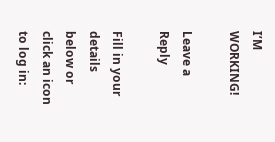I’M WORKING!

Leave a Reply

Fill in your details below or click an icon to log in: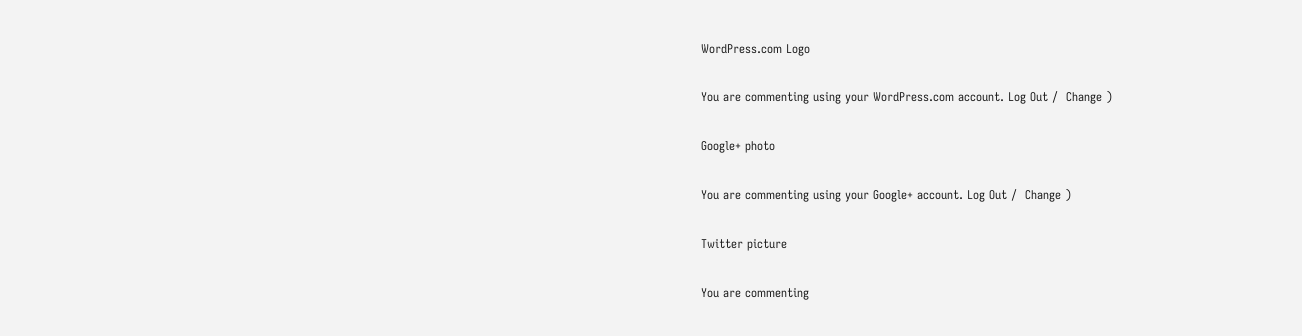WordPress.com Logo

You are commenting using your WordPress.com account. Log Out /  Change )

Google+ photo

You are commenting using your Google+ account. Log Out /  Change )

Twitter picture

You are commenting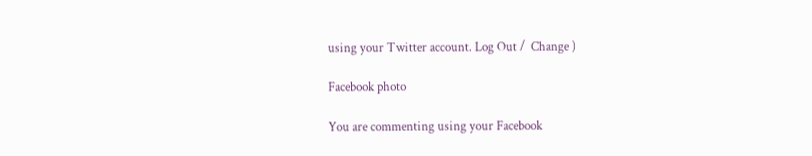using your Twitter account. Log Out /  Change )

Facebook photo

You are commenting using your Facebook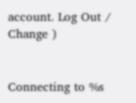account. Log Out /  Change )


Connecting to %s